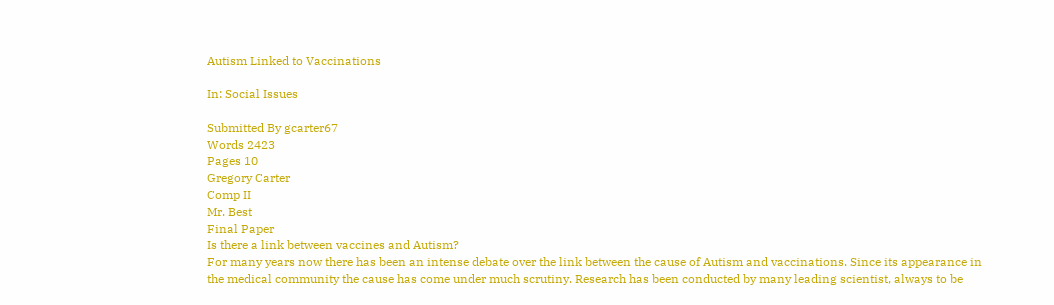Autism Linked to Vaccinations

In: Social Issues

Submitted By gcarter67
Words 2423
Pages 10
Gregory Carter
Comp II
Mr. Best
Final Paper
Is there a link between vaccines and Autism?
For many years now there has been an intense debate over the link between the cause of Autism and vaccinations. Since its appearance in the medical community the cause has come under much scrutiny. Research has been conducted by many leading scientist, always to be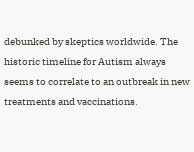debunked by skeptics worldwide. The historic timeline for Autism always seems to correlate to an outbreak in new treatments and vaccinations.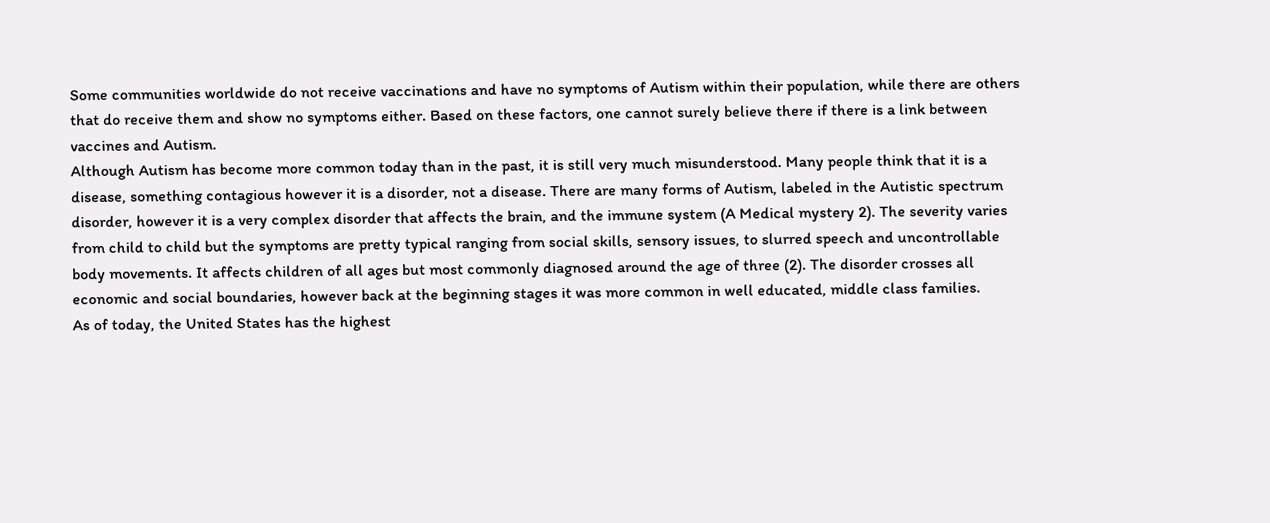Some communities worldwide do not receive vaccinations and have no symptoms of Autism within their population, while there are others that do receive them and show no symptoms either. Based on these factors, one cannot surely believe there if there is a link between vaccines and Autism.
Although Autism has become more common today than in the past, it is still very much misunderstood. Many people think that it is a disease, something contagious however it is a disorder, not a disease. There are many forms of Autism, labeled in the Autistic spectrum disorder, however it is a very complex disorder that affects the brain, and the immune system (A Medical mystery 2). The severity varies from child to child but the symptoms are pretty typical ranging from social skills, sensory issues, to slurred speech and uncontrollable body movements. It affects children of all ages but most commonly diagnosed around the age of three (2). The disorder crosses all economic and social boundaries, however back at the beginning stages it was more common in well educated, middle class families.
As of today, the United States has the highest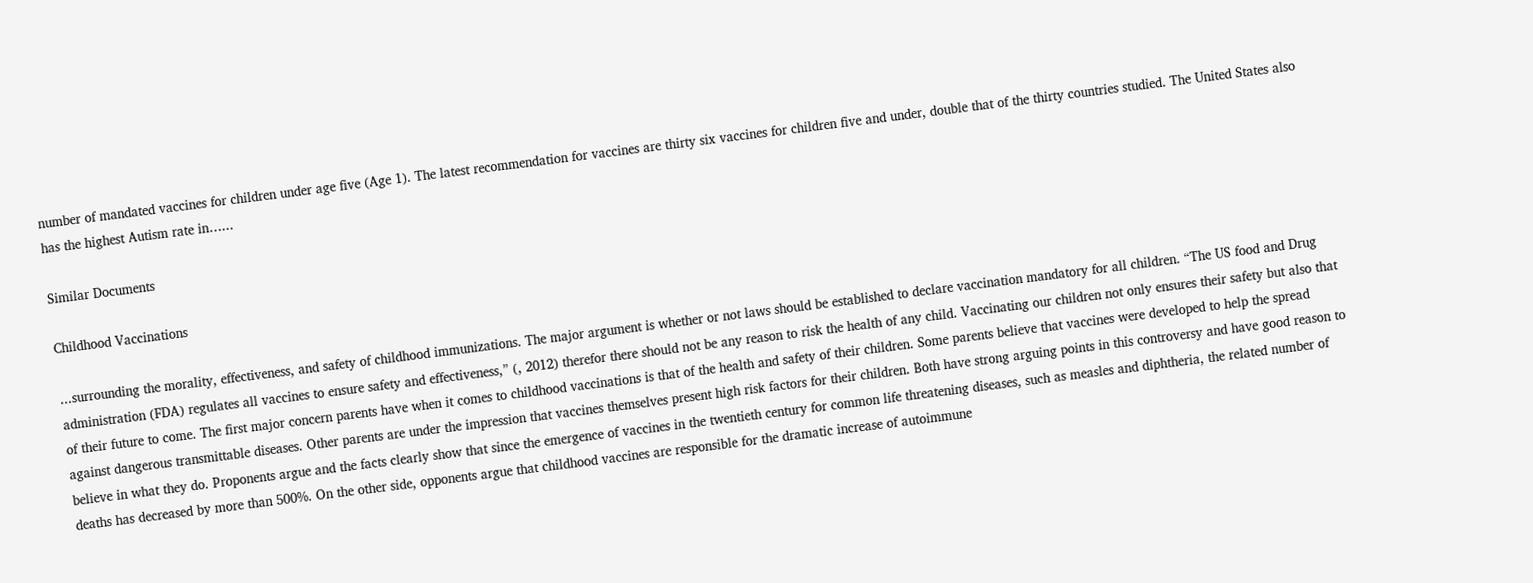number of mandated vaccines for children under age five (Age 1). The latest recommendation for vaccines are thirty six vaccines for children five and under, double that of the thirty countries studied. The United States also has the highest Autism rate in…...

Similar Documents

Childhood Vaccinations

...surrounding the morality, effectiveness, and safety of childhood immunizations. The major argument is whether or not laws should be established to declare vaccination mandatory for all children. “The US food and Drug administration (FDA) regulates all vaccines to ensure safety and effectiveness,” (, 2012) therefor there should not be any reason to risk the health of any child. Vaccinating our children not only ensures their safety but also that of their future to come. The first major concern parents have when it comes to childhood vaccinations is that of the health and safety of their children. Some parents believe that vaccines were developed to help the spread against dangerous transmittable diseases. Other parents are under the impression that vaccines themselves present high risk factors for their children. Both have strong arguing points in this controversy and have good reason to believe in what they do. Proponents argue and the facts clearly show that since the emergence of vaccines in the twentieth century for common life threatening diseases, such as measles and diphtheria, the related number of deaths has decreased by more than 500%. On the other side, opponents argue that childhood vaccines are responsible for the dramatic increase of autoimmune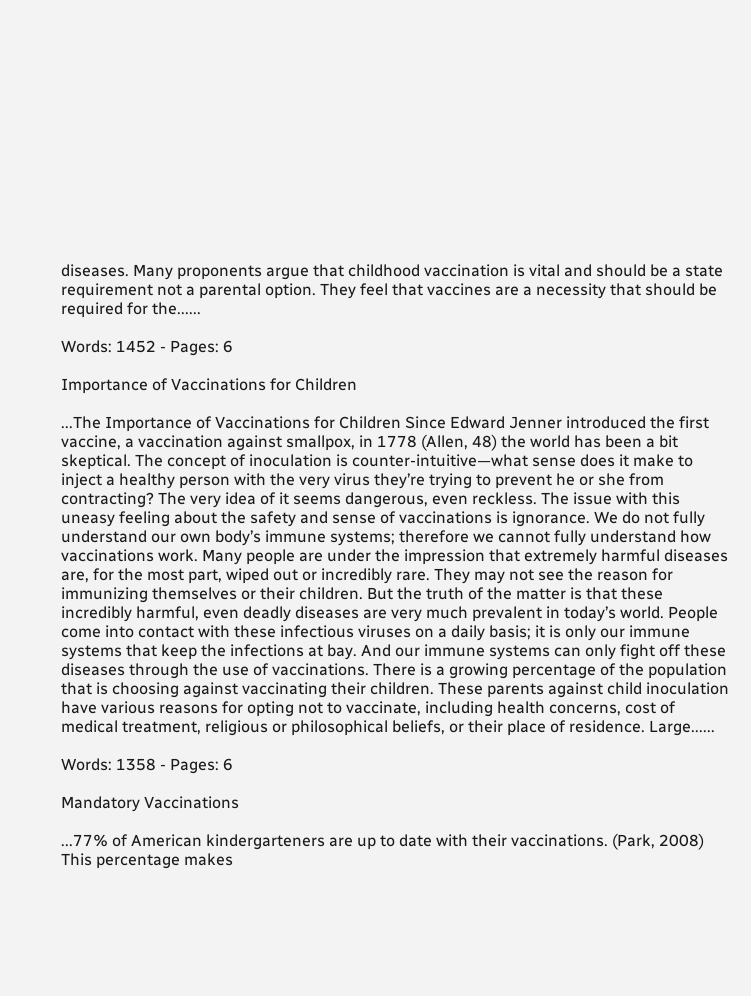diseases. Many proponents argue that childhood vaccination is vital and should be a state requirement not a parental option. They feel that vaccines are a necessity that should be required for the......

Words: 1452 - Pages: 6

Importance of Vaccinations for Children

...The Importance of Vaccinations for Children Since Edward Jenner introduced the first vaccine, a vaccination against smallpox, in 1778 (Allen, 48) the world has been a bit skeptical. The concept of inoculation is counter-intuitive—what sense does it make to inject a healthy person with the very virus they’re trying to prevent he or she from contracting? The very idea of it seems dangerous, even reckless. The issue with this uneasy feeling about the safety and sense of vaccinations is ignorance. We do not fully understand our own body’s immune systems; therefore we cannot fully understand how vaccinations work. Many people are under the impression that extremely harmful diseases are, for the most part, wiped out or incredibly rare. They may not see the reason for immunizing themselves or their children. But the truth of the matter is that these incredibly harmful, even deadly diseases are very much prevalent in today’s world. People come into contact with these infectious viruses on a daily basis; it is only our immune systems that keep the infections at bay. And our immune systems can only fight off these diseases through the use of vaccinations. There is a growing percentage of the population that is choosing against vaccinating their children. These parents against child inoculation have various reasons for opting not to vaccinate, including health concerns, cost of medical treatment, religious or philosophical beliefs, or their place of residence. Large......

Words: 1358 - Pages: 6

Mandatory Vaccinations

...77% of American kindergarteners are up to date with their vaccinations. (Park, 2008) This percentage makes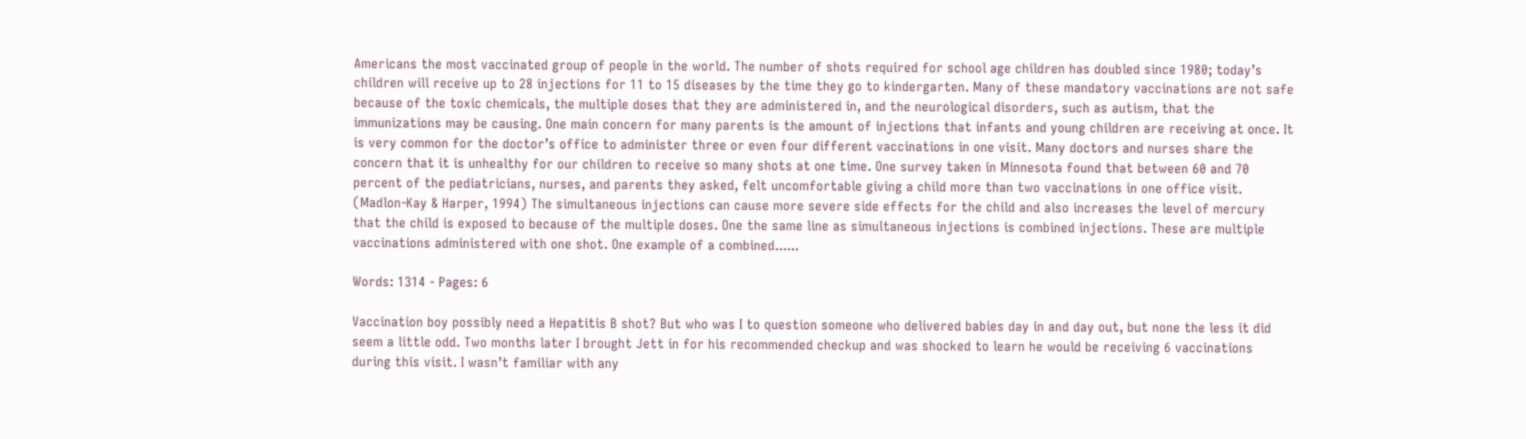Americans the most vaccinated group of people in the world. The number of shots required for school age children has doubled since 1980; today’s children will receive up to 28 injections for 11 to 15 diseases by the time they go to kindergarten. Many of these mandatory vaccinations are not safe because of the toxic chemicals, the multiple doses that they are administered in, and the neurological disorders, such as autism, that the immunizations may be causing. One main concern for many parents is the amount of injections that infants and young children are receiving at once. It is very common for the doctor’s office to administer three or even four different vaccinations in one visit. Many doctors and nurses share the concern that it is unhealthy for our children to receive so many shots at one time. One survey taken in Minnesota found that between 60 and 70 percent of the pediatricians, nurses, and parents they asked, felt uncomfortable giving a child more than two vaccinations in one office visit. (Madlon-Kay & Harper, 1994) The simultaneous injections can cause more severe side effects for the child and also increases the level of mercury that the child is exposed to because of the multiple doses. One the same line as simultaneous injections is combined injections. These are multiple vaccinations administered with one shot. One example of a combined......

Words: 1314 - Pages: 6

Vaccination boy possibly need a Hepatitis B shot? But who was I to question someone who delivered babies day in and day out, but none the less it did seem a little odd. Two months later I brought Jett in for his recommended checkup and was shocked to learn he would be receiving 6 vaccinations during this visit. I wasn’t familiar with any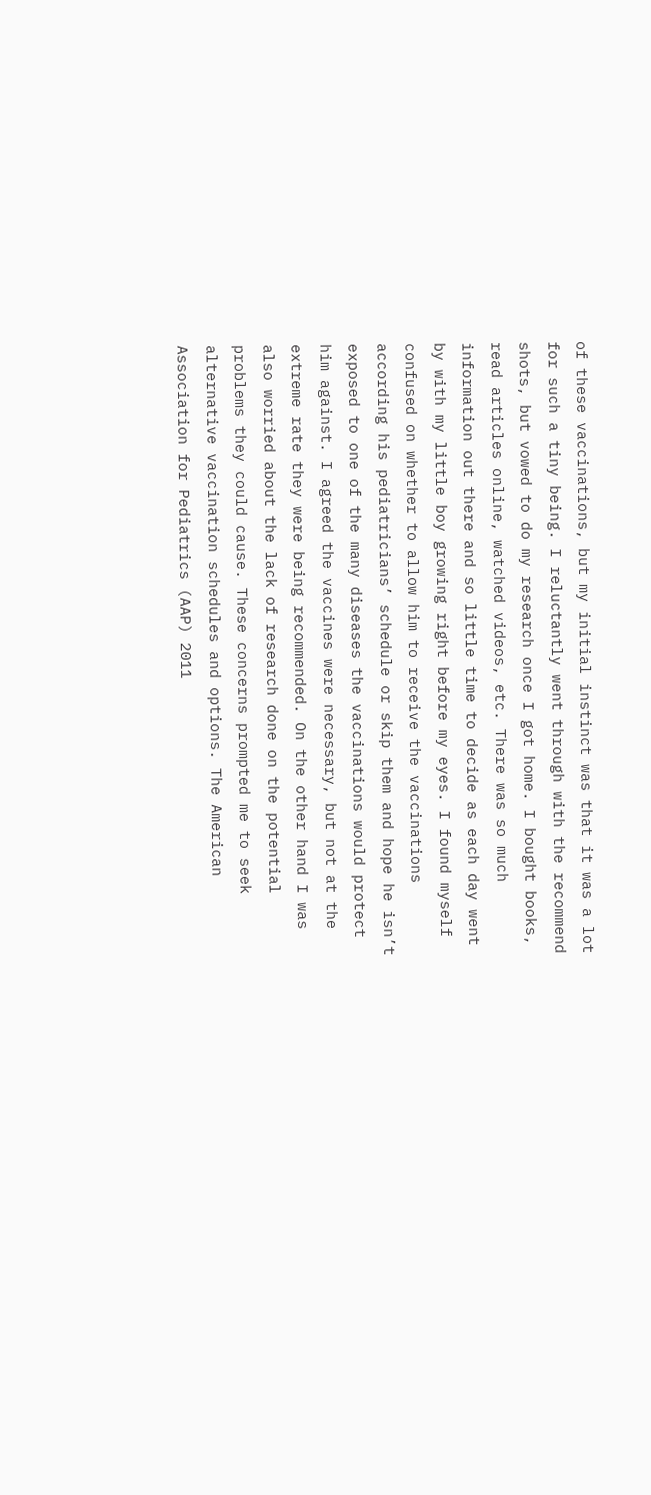of these vaccinations, but my initial instinct was that it was a lot for such a tiny being. I reluctantly went through with the recommend shots, but vowed to do my research once I got home. I bought books, read articles online, watched videos, etc. There was so much information out there and so little time to decide as each day went by with my little boy growing right before my eyes. I found myself confused on whether to allow him to receive the vaccinations according his pediatricians’ schedule or skip them and hope he isn’t exposed to one of the many diseases the vaccinations would protect him against. I agreed the vaccines were necessary, but not at the extreme rate they were being recommended. On the other hand I was also worried about the lack of research done on the potential problems they could cause. These concerns prompted me to seek alternative vaccination schedules and options. The American Association for Pediatrics (AAP) 2011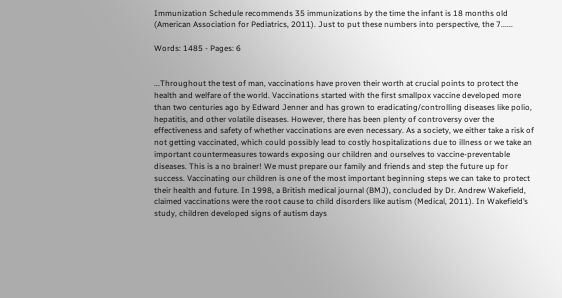Immunization Schedule recommends 35 immunizations by the time the infant is 18 months old (American Association for Pediatrics, 2011). Just to put these numbers into perspective, the 7......

Words: 1485 - Pages: 6


...Throughout the test of man, vaccinations have proven their worth at crucial points to protect the health and welfare of the world. Vaccinations started with the first smallpox vaccine developed more than two centuries ago by Edward Jenner and has grown to eradicating/controlling diseases like polio, hepatitis, and other volatile diseases. However, there has been plenty of controversy over the effectiveness and safety of whether vaccinations are even necessary. As a society, we either take a risk of not getting vaccinated, which could possibly lead to costly hospitalizations due to illness or we take an important countermeasures towards exposing our children and ourselves to vaccine-preventable diseases. This is a no brainer! We must prepare our family and friends and step the future up for success. Vaccinating our children is one of the most important beginning steps we can take to protect their health and future. In 1998, a British medical journal (BMJ), concluded by Dr. Andrew Wakefield, claimed vaccinations were the root cause to child disorders like autism (Medical, 2011). In Wakefield’s study, children developed signs of autism days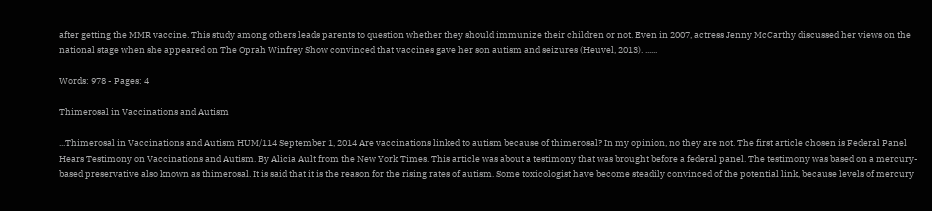after getting the MMR vaccine. This study among others leads parents to question whether they should immunize their children or not. Even in 2007, actress Jenny McCarthy discussed her views on the national stage when she appeared on The Oprah Winfrey Show convinced that vaccines gave her son autism and seizures (Heuvel, 2013). ......

Words: 978 - Pages: 4

Thimerosal in Vaccinations and Autism

...Thimerosal in Vaccinations and Autism HUM/114 September 1, 2014 Are vaccinations linked to autism because of thimerosal? In my opinion, no they are not. The first article chosen is Federal Panel Hears Testimony on Vaccinations and Autism. By Alicia Ault from the New York Times. This article was about a testimony that was brought before a federal panel. The testimony was based on a mercury-based preservative also known as thimerosal. It is said that it is the reason for the rising rates of autism. Some toxicologist have become steadily convinced of the potential link, because levels of mercury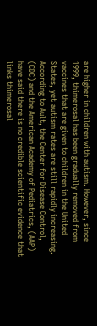are higher in children with autism. However, since 1999, thimerosal has been gradually removed from vaccines that are given to children in the United States, yet autism rates are still rapidly increasing. According to Ault, the Center for Disease Control, (CDC) and the American Academy of Pediatrics, (AAP) have said there is no credible scientific evidence that links thimerosal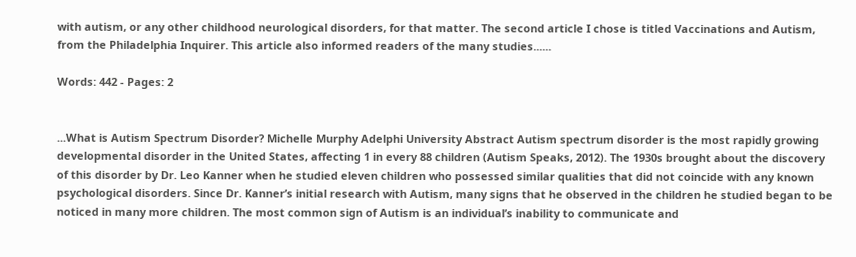with autism, or any other childhood neurological disorders, for that matter. The second article I chose is titled Vaccinations and Autism, from the Philadelphia Inquirer. This article also informed readers of the many studies......

Words: 442 - Pages: 2


...What is Autism Spectrum Disorder? Michelle Murphy Adelphi University Abstract Autism spectrum disorder is the most rapidly growing developmental disorder in the United States, affecting 1 in every 88 children (Autism Speaks, 2012). The 1930s brought about the discovery of this disorder by Dr. Leo Kanner when he studied eleven children who possessed similar qualities that did not coincide with any known psychological disorders. Since Dr. Kanner’s initial research with Autism, many signs that he observed in the children he studied began to be noticed in many more children. The most common sign of Autism is an individual’s inability to communicate and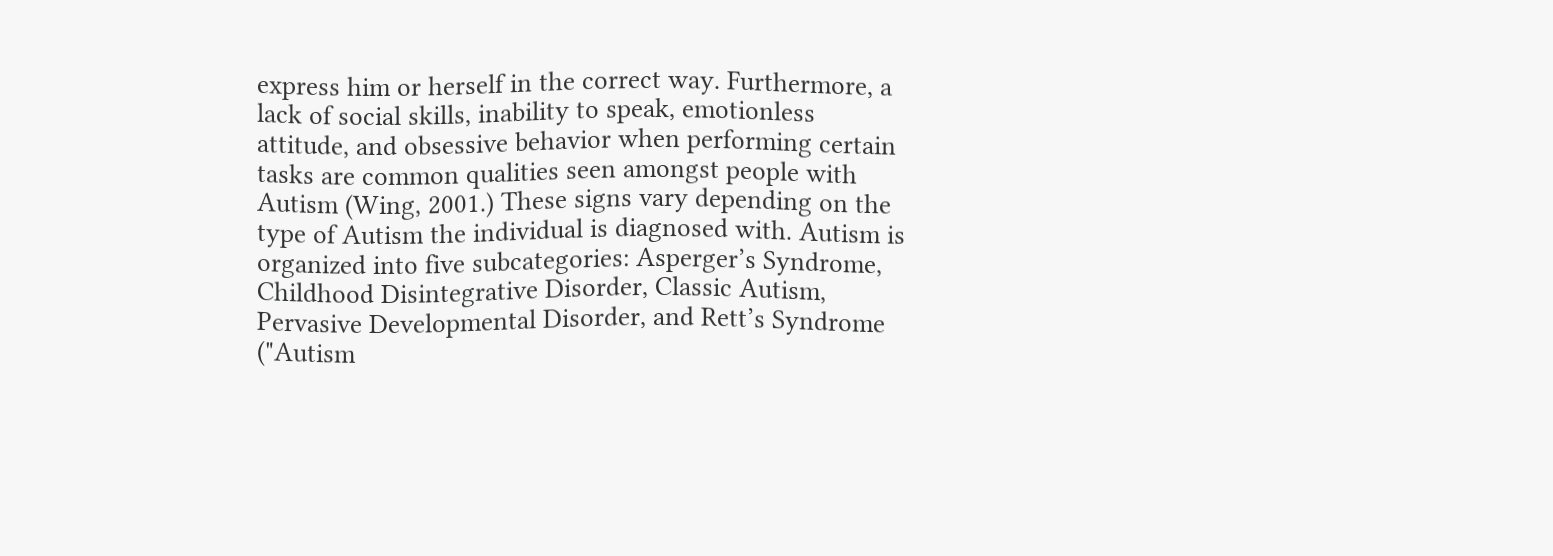express him or herself in the correct way. Furthermore, a lack of social skills, inability to speak, emotionless attitude, and obsessive behavior when performing certain tasks are common qualities seen amongst people with Autism (Wing, 2001.) These signs vary depending on the type of Autism the individual is diagnosed with. Autism is organized into five subcategories: Asperger’s Syndrome, Childhood Disintegrative Disorder, Classic Autism, Pervasive Developmental Disorder, and Rett’s Syndrome ("Autism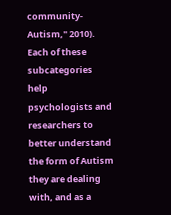community- Autism," 2010). Each of these subcategories help psychologists and researchers to better understand the form of Autism they are dealing with, and as a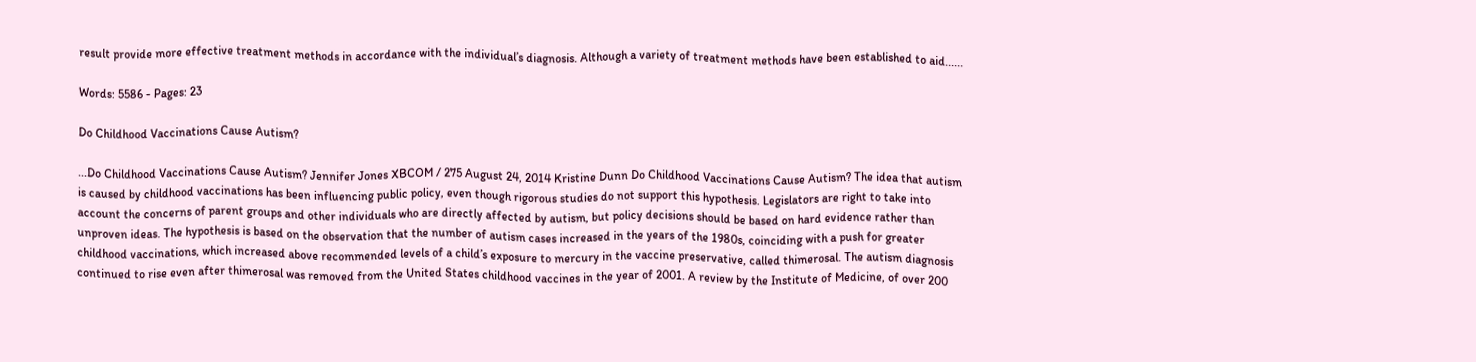result provide more effective treatment methods in accordance with the individual’s diagnosis. Although a variety of treatment methods have been established to aid......

Words: 5586 - Pages: 23

Do Childhood Vaccinations Cause Autism?

...Do Childhood Vaccinations Cause Autism? Jennifer Jones XBCOM / 275 August 24, 2014 Kristine Dunn Do Childhood Vaccinations Cause Autism? The idea that autism is caused by childhood vaccinations has been influencing public policy, even though rigorous studies do not support this hypothesis. Legislators are right to take into account the concerns of parent groups and other individuals who are directly affected by autism, but policy decisions should be based on hard evidence rather than unproven ideas. The hypothesis is based on the observation that the number of autism cases increased in the years of the 1980s, coinciding with a push for greater childhood vaccinations, which increased above recommended levels of a child’s exposure to mercury in the vaccine preservative, called thimerosal. The autism diagnosis continued to rise even after thimerosal was removed from the United States childhood vaccines in the year of 2001. A review by the Institute of Medicine, of over 200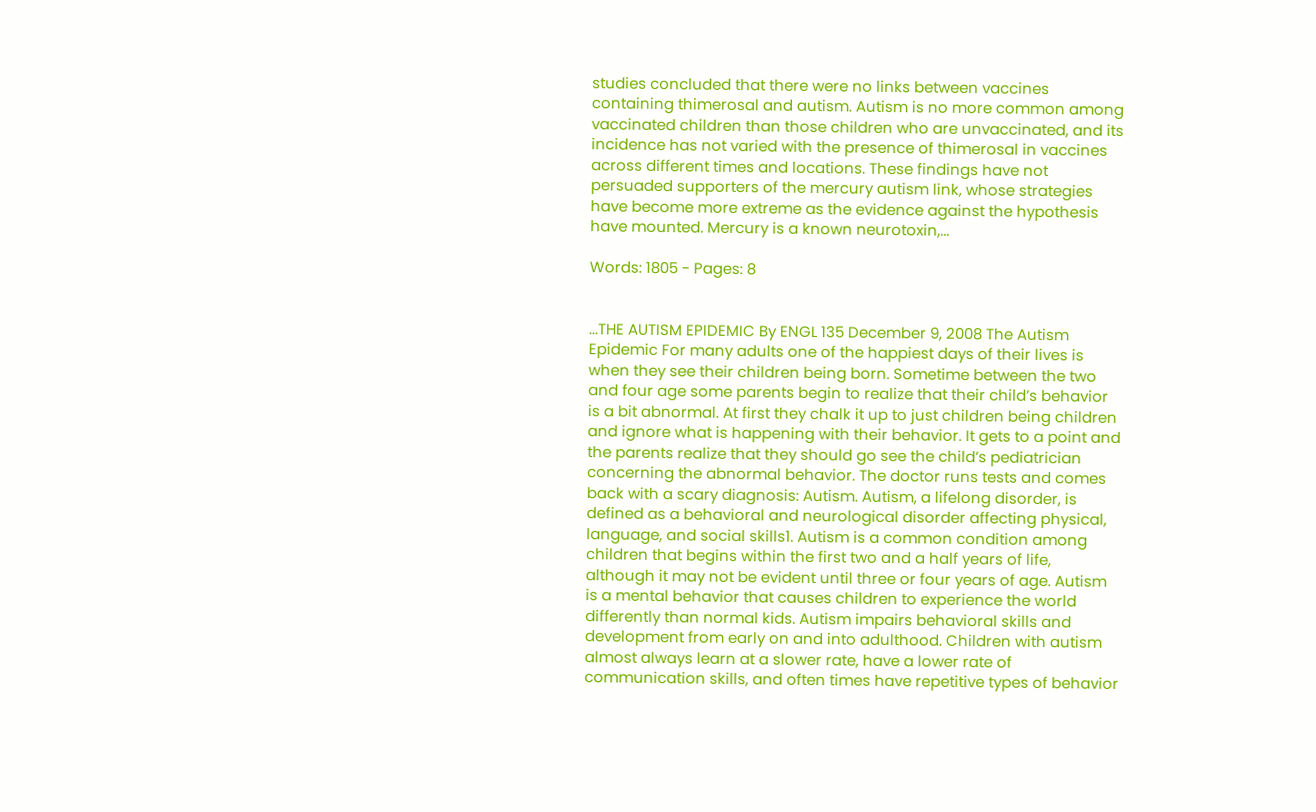studies concluded that there were no links between vaccines containing thimerosal and autism. Autism is no more common among vaccinated children than those children who are unvaccinated, and its incidence has not varied with the presence of thimerosal in vaccines across different times and locations. These findings have not persuaded supporters of the mercury autism link, whose strategies have become more extreme as the evidence against the hypothesis have mounted. Mercury is a known neurotoxin,...

Words: 1805 - Pages: 8


...THE AUTISM EPIDEMIC By ENGL 135 December 9, 2008 The Autism Epidemic For many adults one of the happiest days of their lives is when they see their children being born. Sometime between the two and four age some parents begin to realize that their child’s behavior is a bit abnormal. At first they chalk it up to just children being children and ignore what is happening with their behavior. It gets to a point and the parents realize that they should go see the child’s pediatrician concerning the abnormal behavior. The doctor runs tests and comes back with a scary diagnosis: Autism. Autism, a lifelong disorder, is defined as a behavioral and neurological disorder affecting physical, language, and social skills1. Autism is a common condition among children that begins within the first two and a half years of life, although it may not be evident until three or four years of age. Autism is a mental behavior that causes children to experience the world differently than normal kids. Autism impairs behavioral skills and development from early on and into adulthood. Children with autism almost always learn at a slower rate, have a lower rate of communication skills, and often times have repetitive types of behavior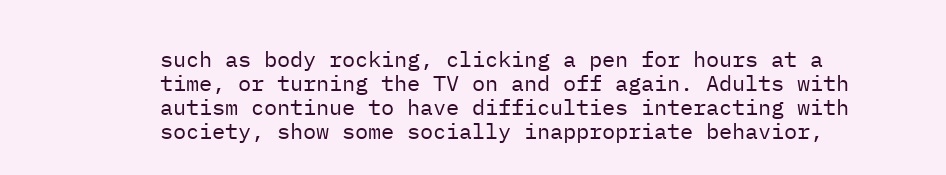such as body rocking, clicking a pen for hours at a time, or turning the TV on and off again. Adults with autism continue to have difficulties interacting with society, show some socially inappropriate behavior,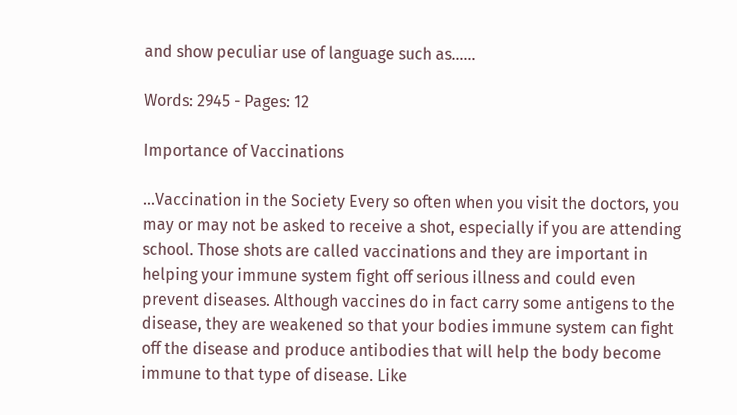and show peculiar use of language such as......

Words: 2945 - Pages: 12

Importance of Vaccinations

...Vaccination in the Society Every so often when you visit the doctors, you may or may not be asked to receive a shot, especially if you are attending school. Those shots are called vaccinations and they are important in helping your immune system fight off serious illness and could even prevent diseases. Although vaccines do in fact carry some antigens to the disease, they are weakened so that your bodies immune system can fight off the disease and produce antibodies that will help the body become immune to that type of disease. Like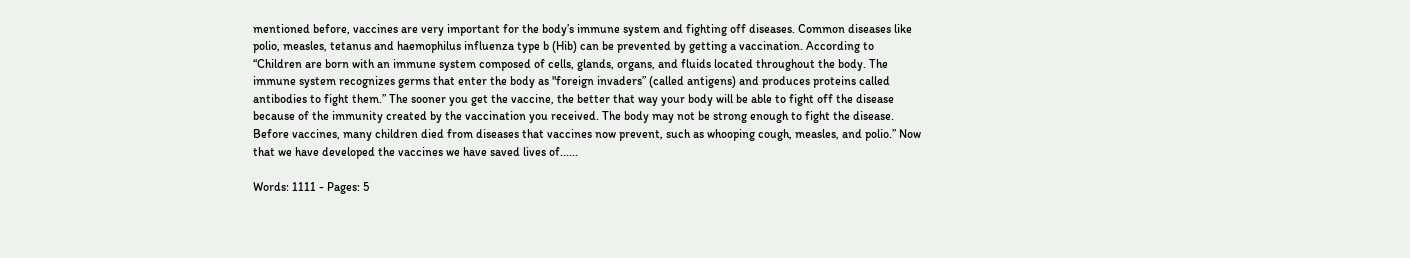mentioned before, vaccines are very important for the body’s immune system and fighting off diseases. Common diseases like polio, measles, tetanus and haemophilus influenza type b (Hib) can be prevented by getting a vaccination. According to “Children are born with an immune system composed of cells, glands, organs, and fluids located throughout the body. The immune system recognizes germs that enter the body as "foreign invaders” (called antigens) and produces proteins called antibodies to fight them.” The sooner you get the vaccine, the better that way your body will be able to fight off the disease because of the immunity created by the vaccination you received. The body may not be strong enough to fight the disease. Before vaccines, many children died from diseases that vaccines now prevent, such as whooping cough, measles, and polio.” Now that we have developed the vaccines we have saved lives of......

Words: 1111 - Pages: 5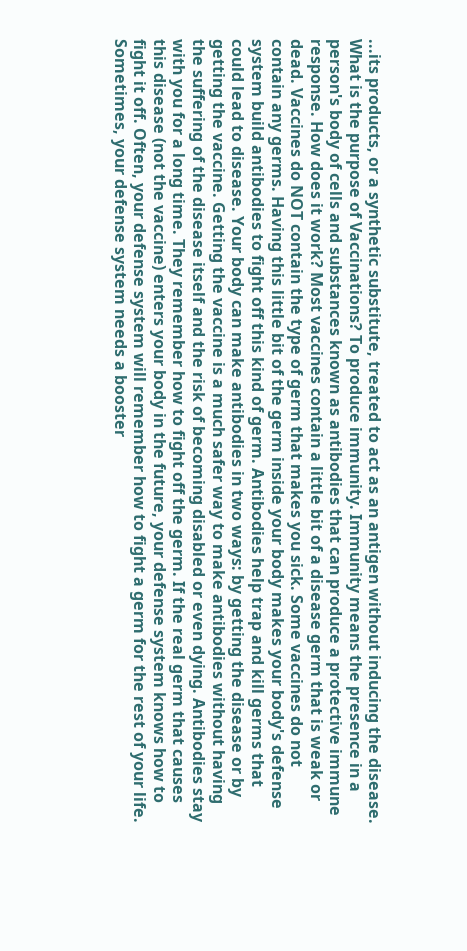...its products, or a synthetic substitute, treated to act as an antigen without inducing the disease. What is the purpose of Vaccinations? To produce immunity. Immunity means the presence in a person's body of cells and substances known as antibodies that can produce a protective immune response. How does it work? Most vaccines contain a little bit of a disease germ that is weak or dead. Vaccines do NOT contain the type of germ that makes you sick. Some vaccines do not contain any germs. Having this little bit of the germ inside your body makes your body's defense system build antibodies to fight off this kind of germ. Antibodies help trap and kill germs that could lead to disease. Your body can make antibodies in two ways: by getting the disease or by getting the vaccine. Getting the vaccine is a much safer way to make antibodies without having the suffering of the disease itself and the risk of becoming disabled or even dying. Antibodies stay with you for a long time. They remember how to fight off the germ. If the real germ that causes this disease (not the vaccine) enters your body in the future, your defense system knows how to fight it off. Often, your defense system will remember how to fight a germ for the rest of your life. Sometimes, your defense system needs a booster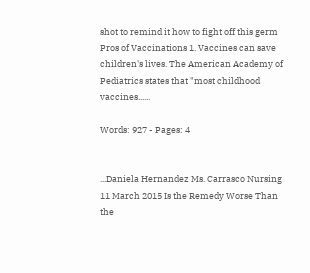shot to remind it how to fight off this germ Pros of Vaccinations 1. Vaccines can save children's lives. The American Academy of Pediatrics states that "most childhood vaccines......

Words: 927 - Pages: 4


...Daniela Hernandez Ms. Carrasco Nursing 11 March 2015 Is the Remedy Worse Than the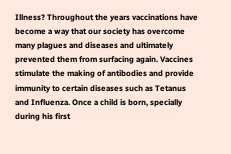Illness? Throughout the years vaccinations have become a way that our society has overcome many plagues and diseases and ultimately prevented them from surfacing again. Vaccines stimulate the making of antibodies and provide immunity to certain diseases such as Tetanus and Influenza. Once a child is born, specially during his first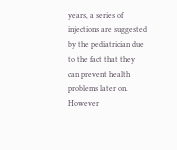years, a series of injections are suggested by the pediatrician due to the fact that they can prevent health problems later on. However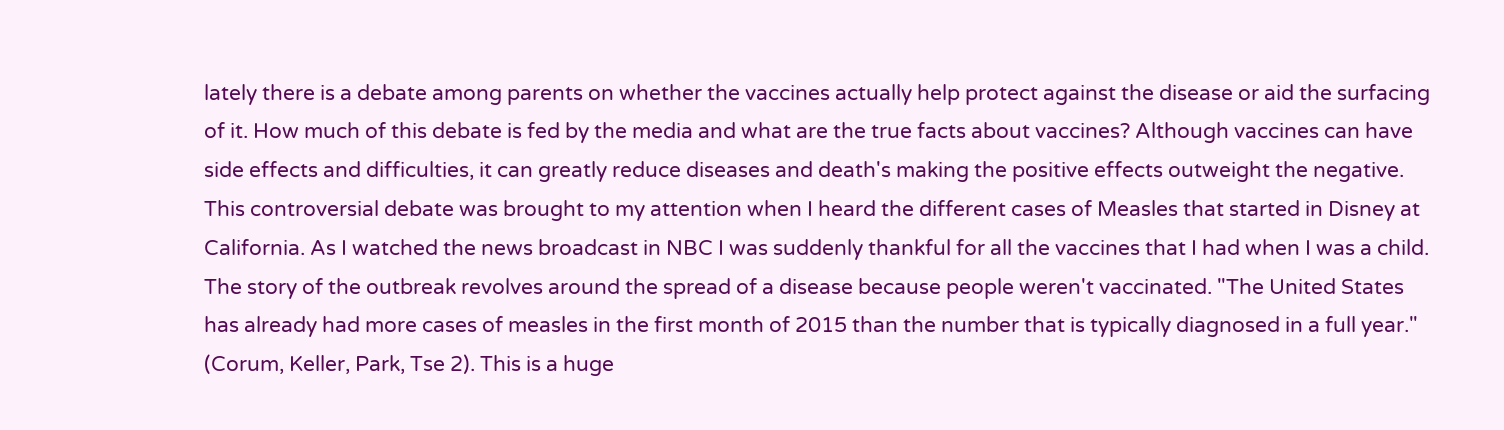lately there is a debate among parents on whether the vaccines actually help protect against the disease or aid the surfacing of it. How much of this debate is fed by the media and what are the true facts about vaccines? Although vaccines can have side effects and difficulties, it can greatly reduce diseases and death's making the positive effects outweight the negative. This controversial debate was brought to my attention when I heard the different cases of Measles that started in Disney at California. As I watched the news broadcast in NBC I was suddenly thankful for all the vaccines that I had when I was a child. The story of the outbreak revolves around the spread of a disease because people weren't vaccinated. "The United States has already had more cases of measles in the first month of 2015 than the number that is typically diagnosed in a full year." (Corum, Keller, Park, Tse 2). This is a huge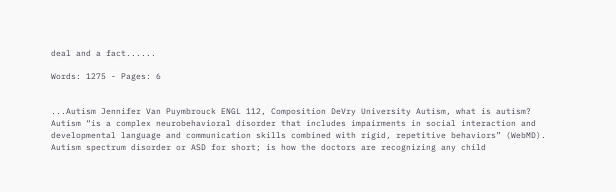deal and a fact......

Words: 1275 - Pages: 6


...Autism Jennifer Van Puymbrouck ENGL 112, Composition DeVry University Autism, what is autism? Autism “is a complex neurobehavioral disorder that includes impairments in social interaction and developmental language and communication skills combined with rigid, repetitive behaviors” (WebMD). Autism spectrum disorder or ASD for short; is how the doctors are recognizing any child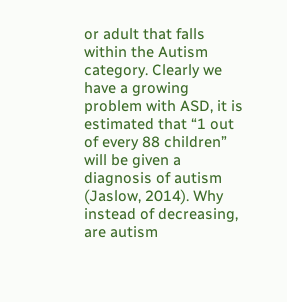or adult that falls within the Autism category. Clearly we have a growing problem with ASD, it is estimated that “1 out of every 88 children” will be given a diagnosis of autism (Jaslow, 2014). Why instead of decreasing, are autism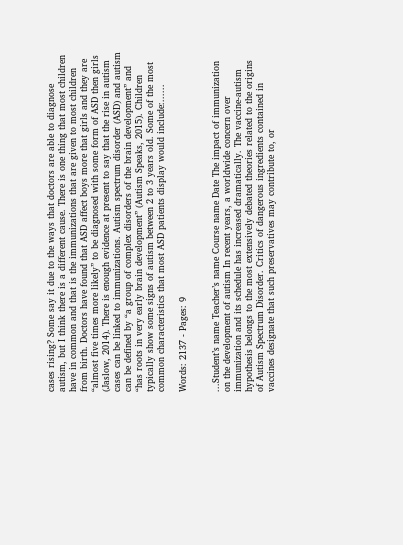cases rising? Some say it due to the ways that doctors are able to diagnose autism, but I think there is a different cause. There is one thing that most children have in common and that is the immunizations that are given to most children from birth. Doctors have found that ASD affect boys more that girls and they are “almost five times more likely” to be diagnosed with some form of ASD then girls (Jaslow, 2014). There is enough evidence at present to say that the rise in autism cases can be linked to immunizations. Autism spectrum disorder (ASD) and autism can be defined by “a group of complex disorders of the brain development” and “has roots in very early brain development” (Autism Speaks, 2015). Children typically show some signs of autism between 2 to 3 years old. Some of the most common characteristics that most ASD patients display would include:......

Words: 2137 - Pages: 9


...Student’s name Teacher’s name Course name Date The impact of immunization on the development of autism In recent years, a worldwide concern over immunization and its schedule has increased dramatically. The vaccine-autism hypothesis belongs to the most extensively debated theories related to the origins of Autism Spectrum Disorder. Critics of dangerous ingredients contained in vaccines designate that such preservatives may contribute to, or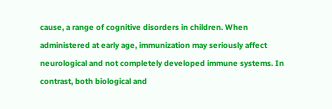cause, a range of cognitive disorders in children. When administered at early age, immunization may seriously affect neurological and not completely developed immune systems. In contrast, both biological and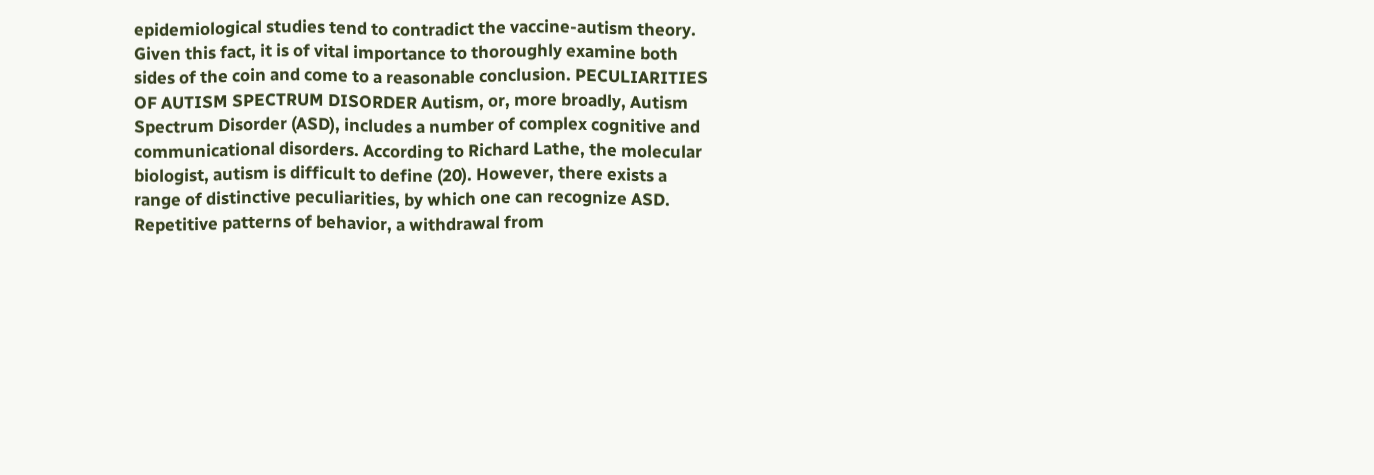epidemiological studies tend to contradict the vaccine-autism theory. Given this fact, it is of vital importance to thoroughly examine both sides of the coin and come to a reasonable conclusion. PECULIARITIES OF AUTISM SPECTRUM DISORDER Autism, or, more broadly, Autism Spectrum Disorder (ASD), includes a number of complex cognitive and communicational disorders. According to Richard Lathe, the molecular biologist, autism is difficult to define (20). However, there exists a range of distinctive peculiarities, by which one can recognize ASD. Repetitive patterns of behavior, a withdrawal from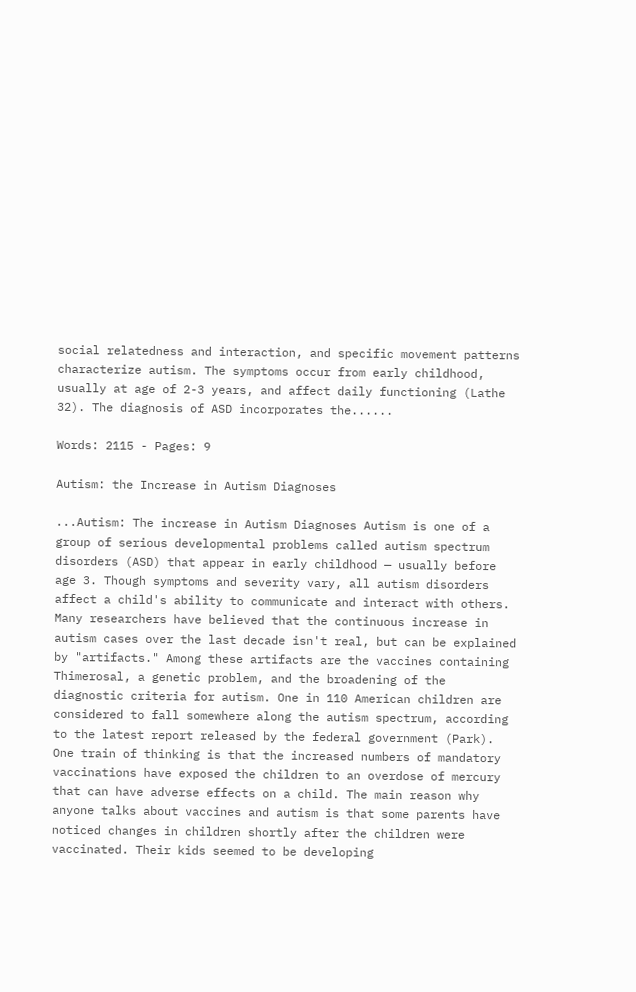social relatedness and interaction, and specific movement patterns characterize autism. The symptoms occur from early childhood, usually at age of 2-3 years, and affect daily functioning (Lathe 32). The diagnosis of ASD incorporates the......

Words: 2115 - Pages: 9

Autism: the Increase in Autism Diagnoses

...Autism: The increase in Autism Diagnoses Autism is one of a group of serious developmental problems called autism spectrum disorders (ASD) that appear in early childhood — usually before age 3. Though symptoms and severity vary, all autism disorders affect a child's ability to communicate and interact with others. Many researchers have believed that the continuous increase in autism cases over the last decade isn't real, but can be explained by "artifacts." Among these artifacts are the vaccines containing Thimerosal, a genetic problem, and the broadening of the diagnostic criteria for autism. One in 110 American children are considered to fall somewhere along the autism spectrum, according to the latest report released by the federal government (Park). One train of thinking is that the increased numbers of mandatory vaccinations have exposed the children to an overdose of mercury that can have adverse effects on a child. The main reason why anyone talks about vaccines and autism is that some parents have noticed changes in children shortly after the children were vaccinated. Their kids seemed to be developing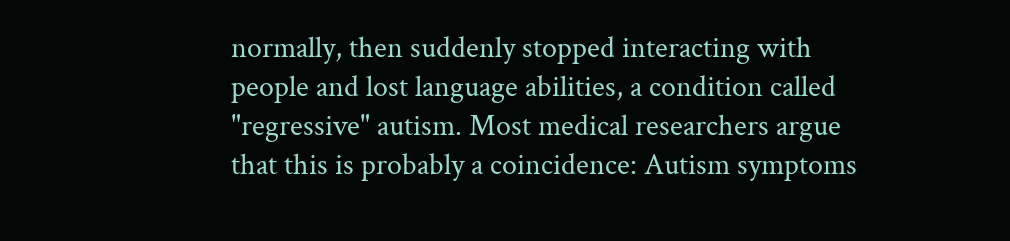normally, then suddenly stopped interacting with people and lost language abilities, a condition called "regressive" autism. Most medical researchers argue that this is probably a coincidence: Autism symptoms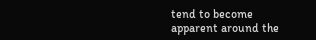tend to become apparent around the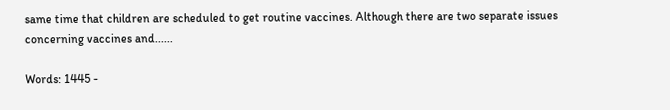same time that children are scheduled to get routine vaccines. Although there are two separate issues concerning vaccines and......

Words: 1445 -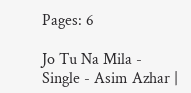Pages: 6

Jo Tu Na Mila - Single - Asim Azhar |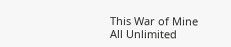This War of Mine All Unlimited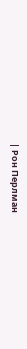| Рон Перлман